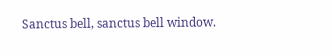Sanctus bell, sanctus bell window.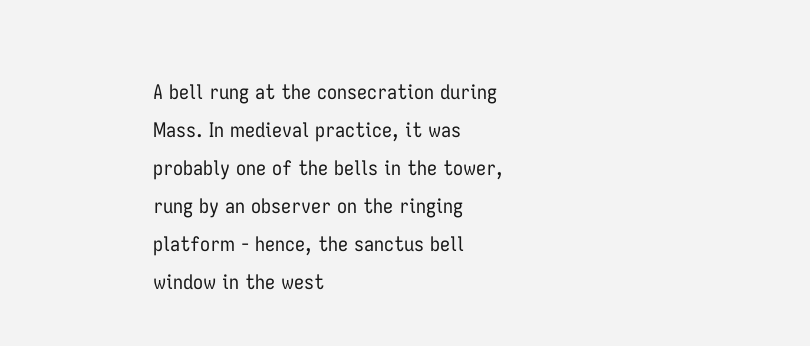A bell rung at the consecration during Mass. In medieval practice, it was probably one of the bells in the tower, rung by an observer on the ringing platform - hence, the sanctus bell window in the west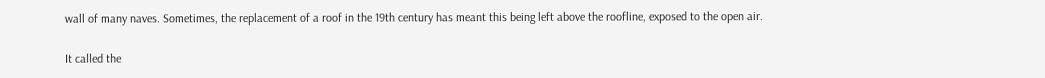wall of many naves. Sometimes, the replacement of a roof in the 19th century has meant this being left above the roofline, exposed to the open air.

It called the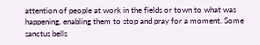attention of people at work in the fields or town to what was happening, enabling them to stop and pray for a moment. Some sanctus bells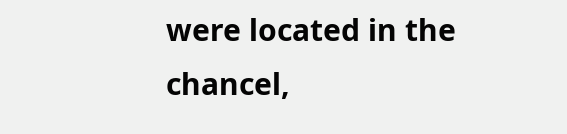were located in the chancel,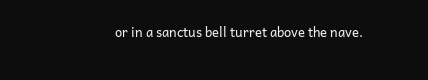or in a sanctus bell turret above the nave.